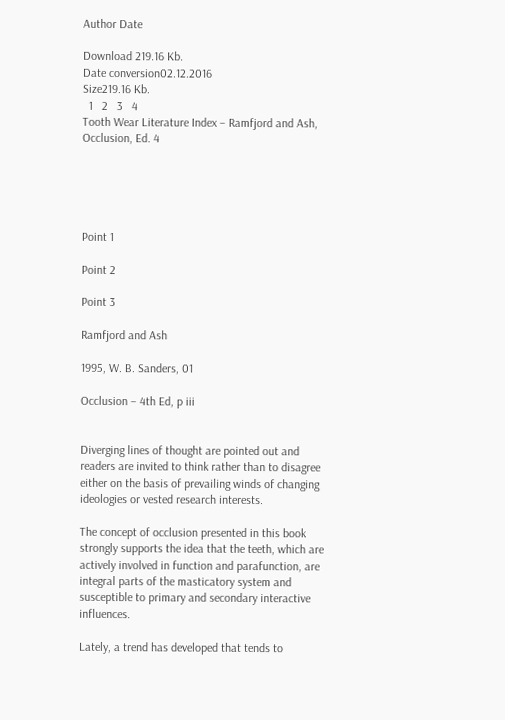Author Date

Download 219.16 Kb.
Date conversion02.12.2016
Size219.16 Kb.
  1   2   3   4
Tooth Wear Literature Index – Ramfjord and Ash, Occlusion, Ed. 4





Point 1

Point 2

Point 3

Ramfjord and Ash

1995, W. B. Sanders, 01

Occlusion – 4th Ed, p iii


Diverging lines of thought are pointed out and readers are invited to think rather than to disagree either on the basis of prevailing winds of changing ideologies or vested research interests.

The concept of occlusion presented in this book strongly supports the idea that the teeth, which are actively involved in function and parafunction, are integral parts of the masticatory system and susceptible to primary and secondary interactive influences.

Lately, a trend has developed that tends to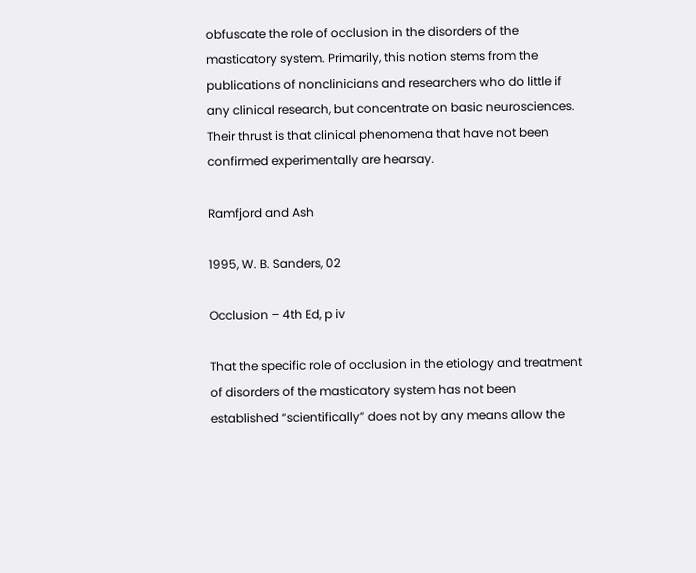obfuscate the role of occlusion in the disorders of the masticatory system. Primarily, this notion stems from the publications of nonclinicians and researchers who do little if any clinical research, but concentrate on basic neurosciences. Their thrust is that clinical phenomena that have not been confirmed experimentally are hearsay.

Ramfjord and Ash

1995, W. B. Sanders, 02

Occlusion – 4th Ed, p iv

That the specific role of occlusion in the etiology and treatment of disorders of the masticatory system has not been established “scientifically” does not by any means allow the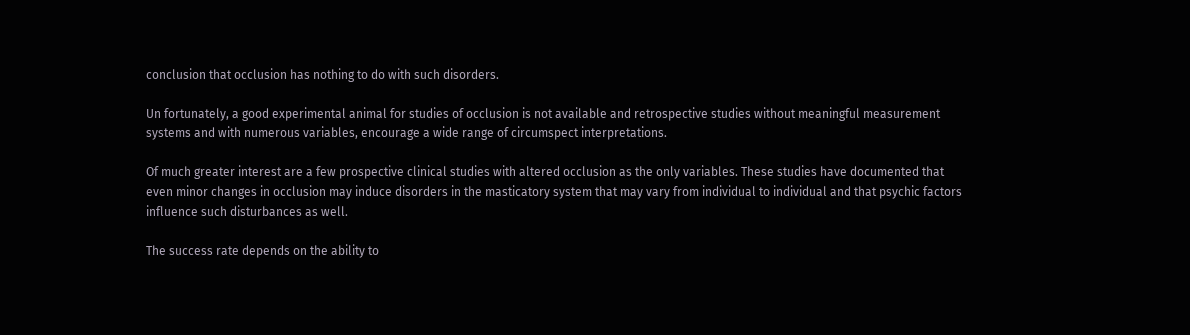conclusion that occlusion has nothing to do with such disorders.

Un fortunately, a good experimental animal for studies of occlusion is not available and retrospective studies without meaningful measurement systems and with numerous variables, encourage a wide range of circumspect interpretations.

Of much greater interest are a few prospective clinical studies with altered occlusion as the only variables. These studies have documented that even minor changes in occlusion may induce disorders in the masticatory system that may vary from individual to individual and that psychic factors influence such disturbances as well.

The success rate depends on the ability to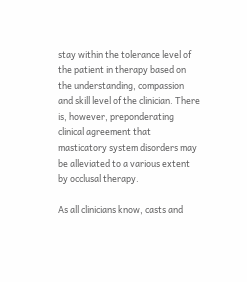stay within the tolerance level of the patient in therapy based on the understanding, compassion and skill level of the clinician. There is, however, preponderating clinical agreement that masticatory system disorders may be alleviated to a various extent by occlusal therapy.

As all clinicians know, casts and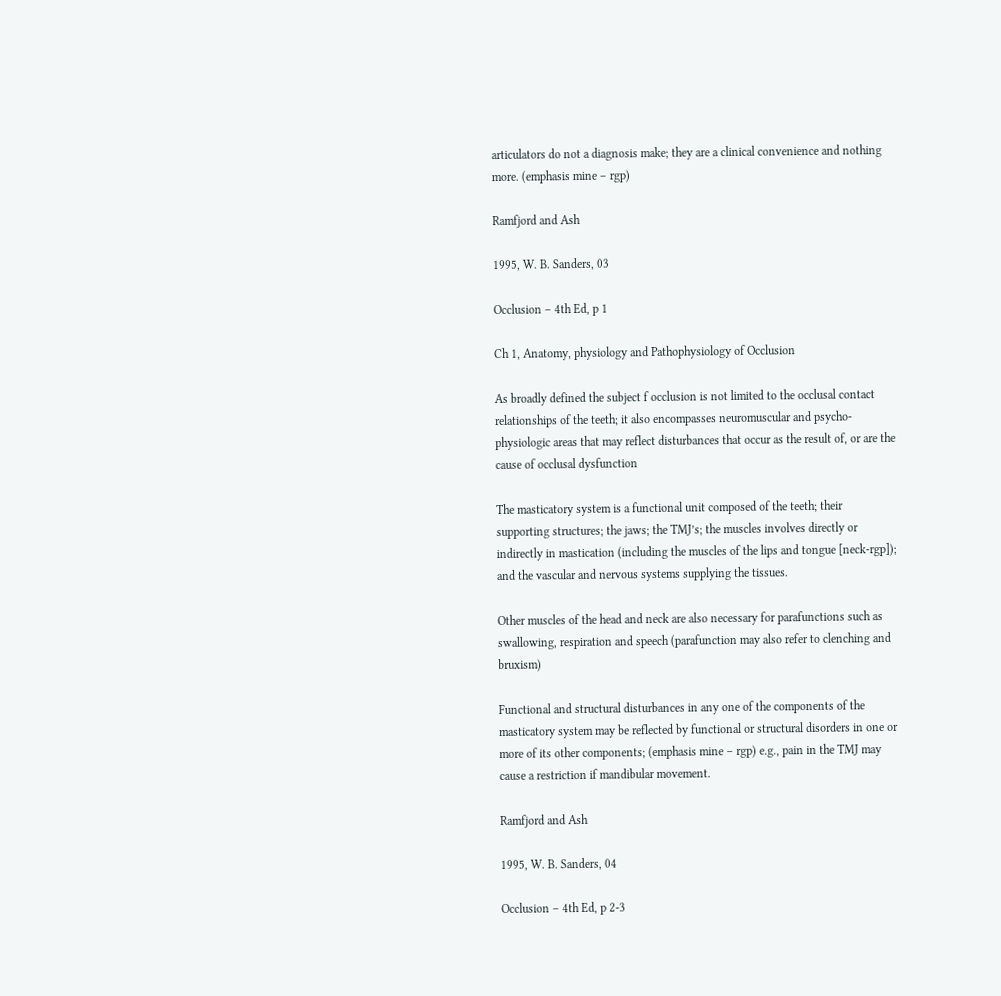articulators do not a diagnosis make; they are a clinical convenience and nothing more. (emphasis mine – rgp)

Ramfjord and Ash

1995, W. B. Sanders, 03

Occlusion – 4th Ed, p 1

Ch 1, Anatomy, physiology and Pathophysiology of Occlusion

As broadly defined the subject f occlusion is not limited to the occlusal contact relationships of the teeth; it also encompasses neuromuscular and psycho-physiologic areas that may reflect disturbances that occur as the result of, or are the cause of occlusal dysfunction

The masticatory system is a functional unit composed of the teeth; their supporting structures; the jaws; the TMJ’s; the muscles involves directly or indirectly in mastication (including the muscles of the lips and tongue [neck-rgp]); and the vascular and nervous systems supplying the tissues.

Other muscles of the head and neck are also necessary for parafunctions such as swallowing, respiration and speech (parafunction may also refer to clenching and bruxism)

Functional and structural disturbances in any one of the components of the masticatory system may be reflected by functional or structural disorders in one or more of its other components; (emphasis mine – rgp) e.g., pain in the TMJ may cause a restriction if mandibular movement.

Ramfjord and Ash

1995, W. B. Sanders, 04

Occlusion – 4th Ed, p 2-3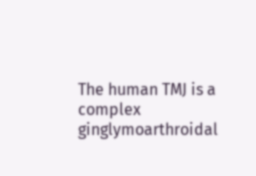The human TMJ is a complex ginglymoarthroidal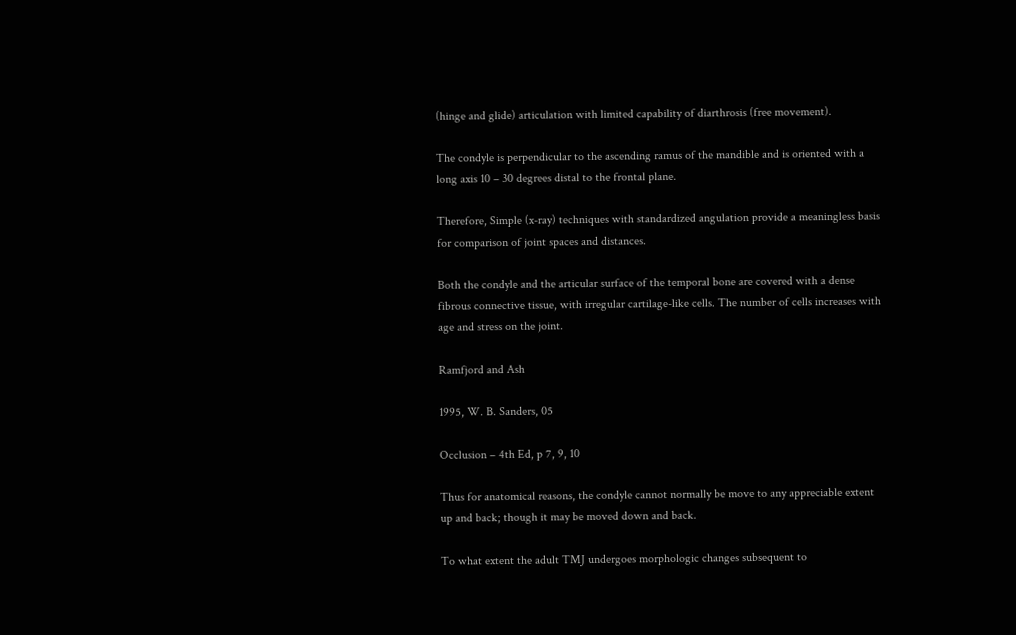(hinge and glide) articulation with limited capability of diarthrosis (free movement).

The condyle is perpendicular to the ascending ramus of the mandible and is oriented with a long axis 10 – 30 degrees distal to the frontal plane.

Therefore, Simple (x-ray) techniques with standardized angulation provide a meaningless basis for comparison of joint spaces and distances.

Both the condyle and the articular surface of the temporal bone are covered with a dense fibrous connective tissue, with irregular cartilage-like cells. The number of cells increases with age and stress on the joint.

Ramfjord and Ash

1995, W. B. Sanders, 05

Occlusion – 4th Ed, p 7, 9, 10

Thus for anatomical reasons, the condyle cannot normally be move to any appreciable extent up and back; though it may be moved down and back.

To what extent the adult TMJ undergoes morphologic changes subsequent to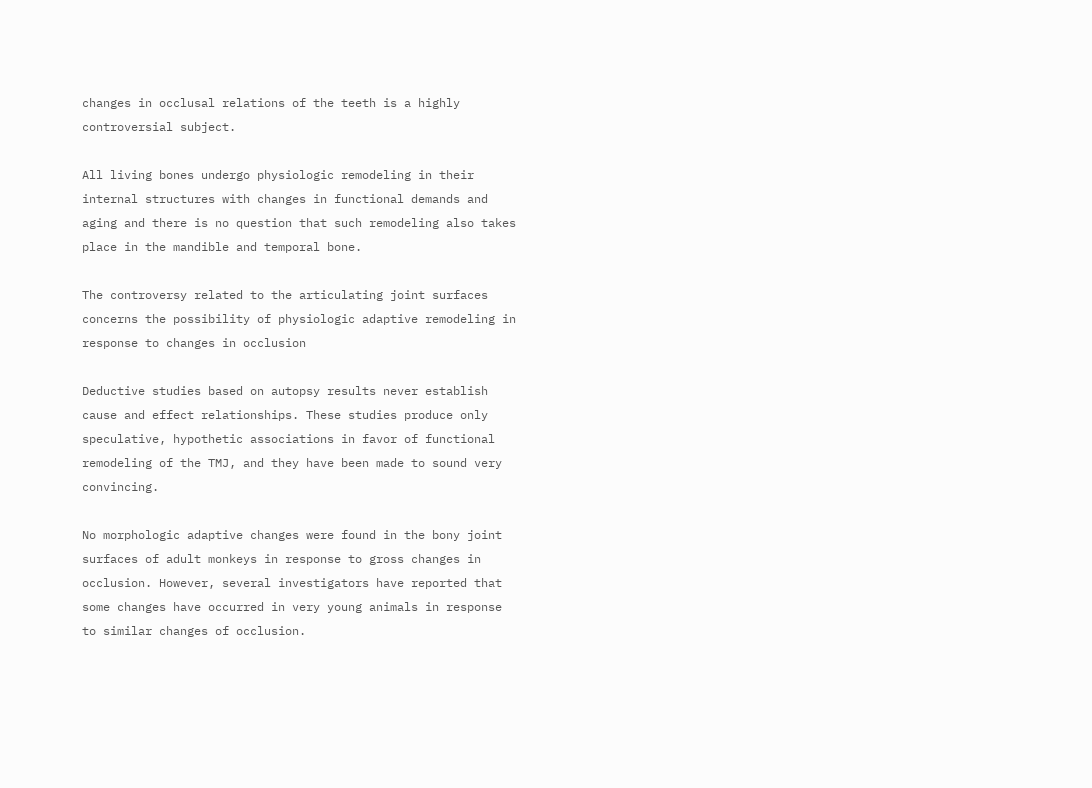changes in occlusal relations of the teeth is a highly controversial subject.

All living bones undergo physiologic remodeling in their internal structures with changes in functional demands and aging and there is no question that such remodeling also takes place in the mandible and temporal bone.

The controversy related to the articulating joint surfaces concerns the possibility of physiologic adaptive remodeling in response to changes in occlusion

Deductive studies based on autopsy results never establish cause and effect relationships. These studies produce only speculative, hypothetic associations in favor of functional remodeling of the TMJ, and they have been made to sound very convincing.

No morphologic adaptive changes were found in the bony joint surfaces of adult monkeys in response to gross changes in occlusion. However, several investigators have reported that some changes have occurred in very young animals in response to similar changes of occlusion.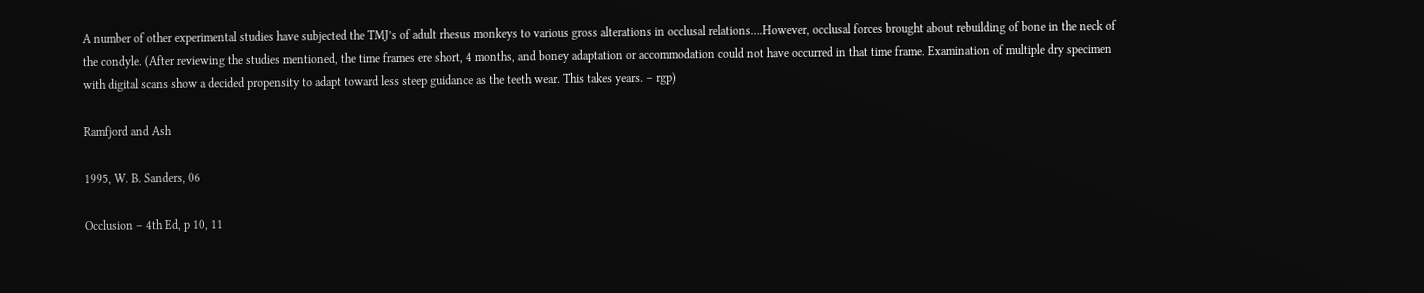A number of other experimental studies have subjected the TMJ’s of adult rhesus monkeys to various gross alterations in occlusal relations….However, occlusal forces brought about rebuilding of bone in the neck of the condyle. (After reviewing the studies mentioned, the time frames ere short, 4 months, and boney adaptation or accommodation could not have occurred in that time frame. Examination of multiple dry specimen with digital scans show a decided propensity to adapt toward less steep guidance as the teeth wear. This takes years. – rgp)

Ramfjord and Ash

1995, W. B. Sanders, 06

Occlusion – 4th Ed, p 10, 11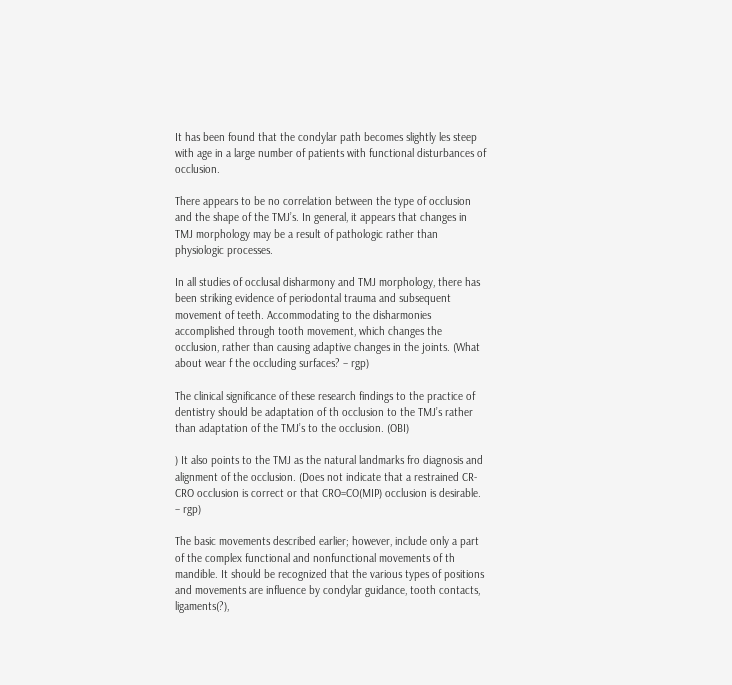It has been found that the condylar path becomes slightly les steep with age in a large number of patients with functional disturbances of occlusion.

There appears to be no correlation between the type of occlusion and the shape of the TMJ’s. In general, it appears that changes in TMJ morphology may be a result of pathologic rather than physiologic processes.

In all studies of occlusal disharmony and TMJ morphology, there has been striking evidence of periodontal trauma and subsequent movement of teeth. Accommodating to the disharmonies accomplished through tooth movement, which changes the occlusion, rather than causing adaptive changes in the joints. (What about wear f the occluding surfaces? – rgp)

The clinical significance of these research findings to the practice of dentistry should be adaptation of th occlusion to the TMJ’s rather than adaptation of the TMJ’s to the occlusion. (OBI)

) It also points to the TMJ as the natural landmarks fro diagnosis and alignment of the occlusion. (Does not indicate that a restrained CR-CRO occlusion is correct or that CRO=CO(MIP) occlusion is desirable. – rgp)

The basic movements described earlier; however, include only a part of the complex functional and nonfunctional movements of th mandible. It should be recognized that the various types of positions and movements are influence by condylar guidance, tooth contacts, ligaments(?),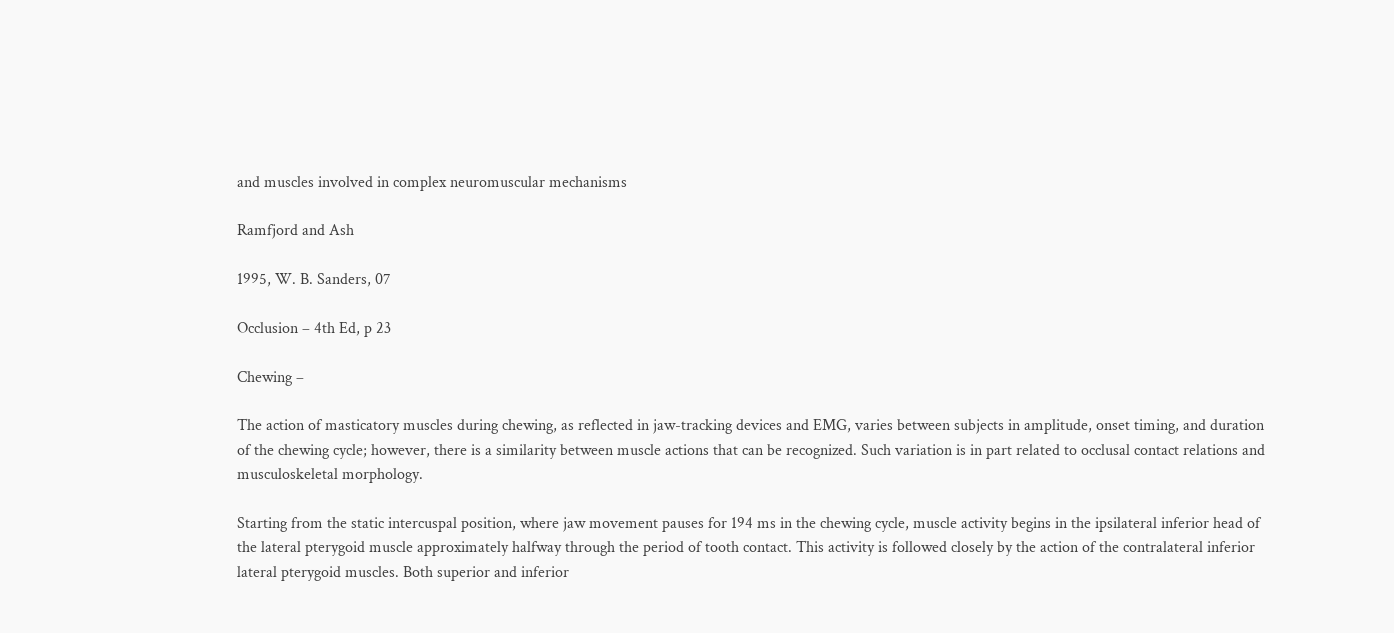and muscles involved in complex neuromuscular mechanisms

Ramfjord and Ash

1995, W. B. Sanders, 07

Occlusion – 4th Ed, p 23

Chewing –

The action of masticatory muscles during chewing, as reflected in jaw-tracking devices and EMG, varies between subjects in amplitude, onset timing, and duration of the chewing cycle; however, there is a similarity between muscle actions that can be recognized. Such variation is in part related to occlusal contact relations and musculoskeletal morphology.

Starting from the static intercuspal position, where jaw movement pauses for 194 ms in the chewing cycle, muscle activity begins in the ipsilateral inferior head of the lateral pterygoid muscle approximately halfway through the period of tooth contact. This activity is followed closely by the action of the contralateral inferior lateral pterygoid muscles. Both superior and inferior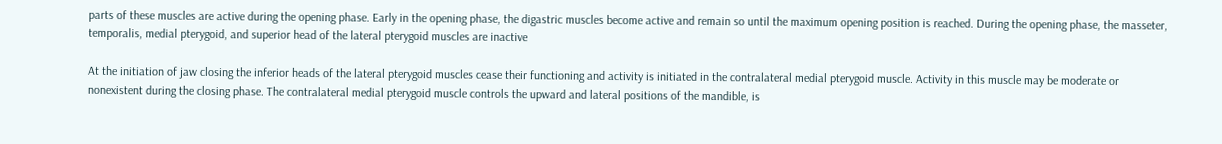parts of these muscles are active during the opening phase. Early in the opening phase, the digastric muscles become active and remain so until the maximum opening position is reached. During the opening phase, the masseter, temporalis, medial pterygoid, and superior head of the lateral pterygoid muscles are inactive

At the initiation of jaw closing the inferior heads of the lateral pterygoid muscles cease their functioning and activity is initiated in the contralateral medial pterygoid muscle. Activity in this muscle may be moderate or nonexistent during the closing phase. The contralateral medial pterygoid muscle controls the upward and lateral positions of the mandible, is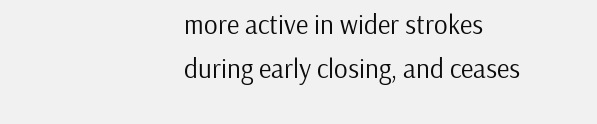more active in wider strokes during early closing, and ceases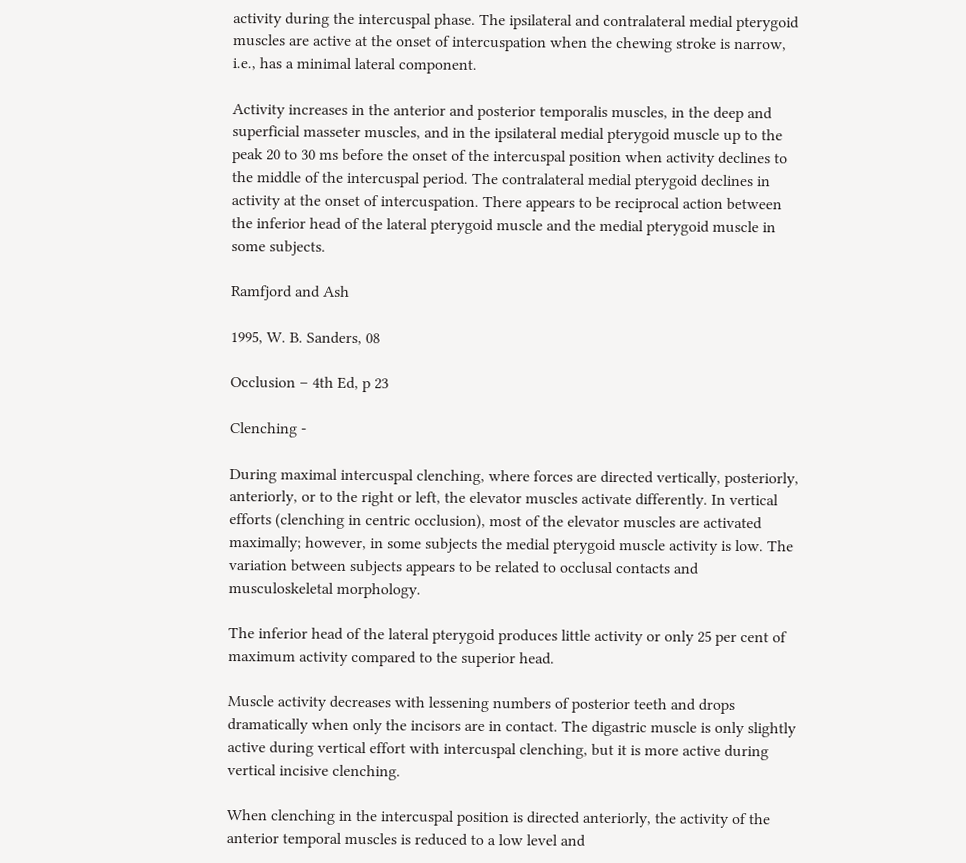activity during the intercuspal phase. The ipsilateral and contralateral medial pterygoid muscles are active at the onset of intercuspation when the chewing stroke is narrow, i.e., has a minimal lateral component.

Activity increases in the anterior and posterior temporalis muscles, in the deep and superficial masseter muscles, and in the ipsilateral medial pterygoid muscle up to the peak 20 to 30 ms before the onset of the intercuspal position when activity declines to the middle of the intercuspal period. The contralateral medial pterygoid declines in activity at the onset of intercuspation. There appears to be reciprocal action between the inferior head of the lateral pterygoid muscle and the medial pterygoid muscle in some subjects.

Ramfjord and Ash

1995, W. B. Sanders, 08

Occlusion – 4th Ed, p 23

Clenching -

During maximal intercuspal clenching, where forces are directed vertically, posteriorly, anteriorly, or to the right or left, the elevator muscles activate differently. In vertical efforts (clenching in centric occlusion), most of the elevator muscles are activated maximally; however, in some subjects the medial pterygoid muscle activity is low. The variation between subjects appears to be related to occlusal contacts and musculoskeletal morphology.

The inferior head of the lateral pterygoid produces little activity or only 25 per cent of maximum activity compared to the superior head.

Muscle activity decreases with lessening numbers of posterior teeth and drops dramatically when only the incisors are in contact. The digastric muscle is only slightly active during vertical effort with intercuspal clenching, but it is more active during vertical incisive clenching.

When clenching in the intercuspal position is directed anteriorly, the activity of the anterior temporal muscles is reduced to a low level and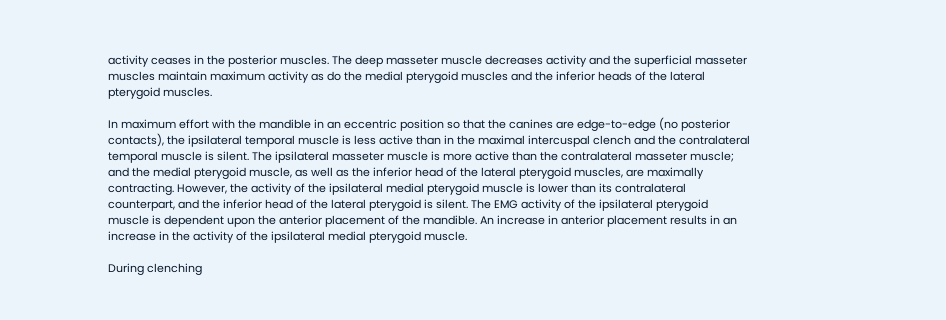activity ceases in the posterior muscles. The deep masseter muscle decreases activity and the superficial masseter muscles maintain maximum activity as do the medial pterygoid muscles and the inferior heads of the lateral pterygoid muscles.

In maximum effort with the mandible in an eccentric position so that the canines are edge-to-edge (no posterior contacts), the ipsilateral temporal muscle is less active than in the maximal intercuspal clench and the contralateral temporal muscle is silent. The ipsilateral masseter muscle is more active than the contralateral masseter muscle; and the medial pterygoid muscle, as well as the inferior head of the lateral pterygoid muscles, are maximally contracting. However, the activity of the ipsilateral medial pterygoid muscle is lower than its contralateral counterpart, and the inferior head of the lateral pterygoid is silent. The EMG activity of the ipsilateral pterygoid muscle is dependent upon the anterior placement of the mandible. An increase in anterior placement results in an increase in the activity of the ipsilateral medial pterygoid muscle.

During clenching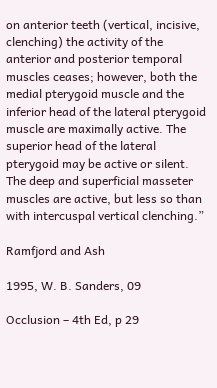on anterior teeth (vertical, incisive, clenching) the activity of the anterior and posterior temporal muscles ceases; however, both the medial pterygoid muscle and the inferior head of the lateral pterygoid muscle are maximally active. The superior head of the lateral pterygoid may be active or silent. The deep and superficial masseter muscles are active, but less so than with intercuspal vertical clenching.”

Ramfjord and Ash

1995, W. B. Sanders, 09

Occlusion – 4th Ed, p 29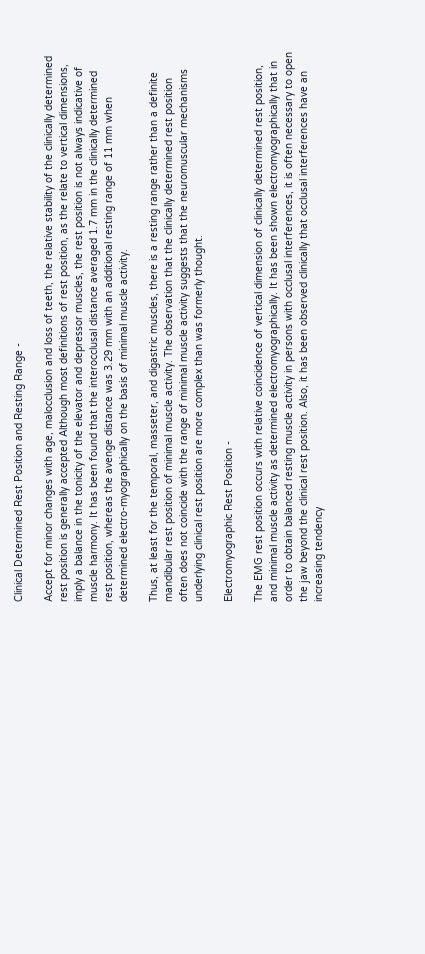Clinical Determined Rest Position and Resting Range -

Accept for minor changes with age, malocclusion and loss of teeth, the relative stability of the clinically determined rest position is generally accepted Although most definitions of rest position, as the relate to vertical dimensions, imply a balance in the tonicity of the elevator and depressor muscles, the rest position is not always indicative of muscle harmony. It has been found that the interocclusal distance averaged 1.7 mm in the clinically determined rest position, whereas the avenge distance was 3.29 mm with an additional resting range of 11 mm when determined electro-myographically on the basis of minimal muscle activity.

Thus, at least for the temporal, masseter, and digastric muscles, there is a resting range rather than a definite mandibular rest position of minimal muscle activity. The observation that the clinically determined rest position often does not coincide with the range of minimal muscle activity suggests that the neuromuscular mechanisms underlying clinical rest position are more complex than was formerly thought.

Electromyographic Rest Position -

The EMG rest position occurs with relative coincidence of vertical dimension of clinically determined rest position, and minimal muscle activity as determined electromyographically. It has been shown electromyographically that in order to obtain balanced resting muscle activity in persons with occlusal interferences, it is often necessary to open the jaw beyond the clinical rest position. Also, it has been observed clinically that occlusal interferences have an increasing tendency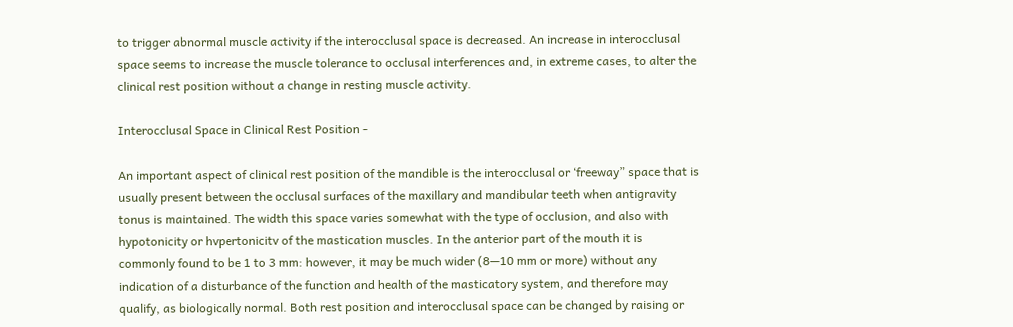to trigger abnormal muscle activity if the interocclusal space is decreased. An increase in interocclusal space seems to increase the muscle tolerance to occlusal interferences and, in extreme cases, to alter the clinical rest position without a change in resting muscle activity.

Interocclusal Space in Clinical Rest Position -

An important aspect of clinical rest position of the mandible is the interocclusal or ‘freeway” space that is usually present between the occlusal surfaces of the maxillary and mandibular teeth when antigravity tonus is maintained. The width this space varies somewhat with the type of occlusion, and also with hypotonicity or hvpertonicitv of the mastication muscles. In the anterior part of the mouth it is commonly found to be 1 to 3 mm: however, it may be much wider (8—10 mm or more) without any indication of a disturbance of the function and health of the masticatory system, and therefore may qualify, as biologically normal. Both rest position and interocclusal space can be changed by raising or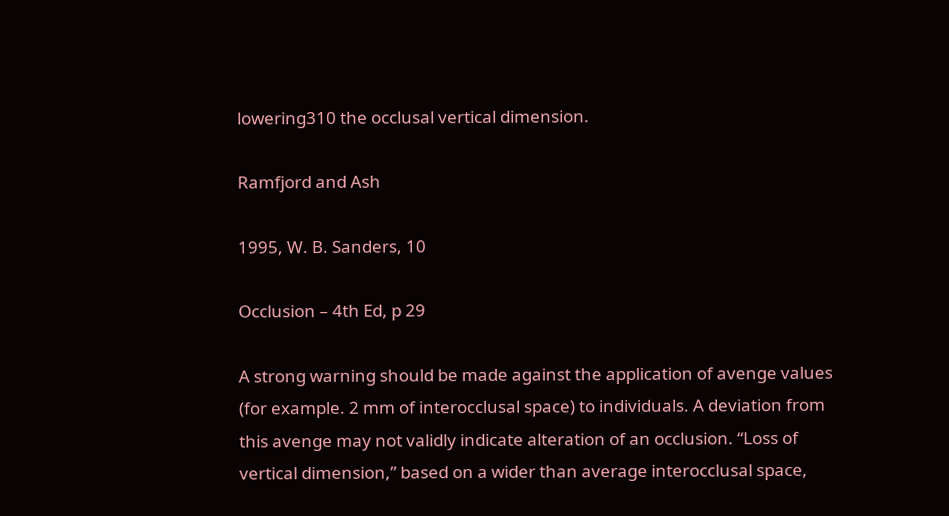lowering310 the occlusal vertical dimension.

Ramfjord and Ash

1995, W. B. Sanders, 10

Occlusion – 4th Ed, p 29

A strong warning should be made against the application of avenge values (for example. 2 mm of interocclusal space) to individuals. A deviation from this avenge may not validly indicate alteration of an occlusion. “Loss of vertical dimension,” based on a wider than average interocclusal space,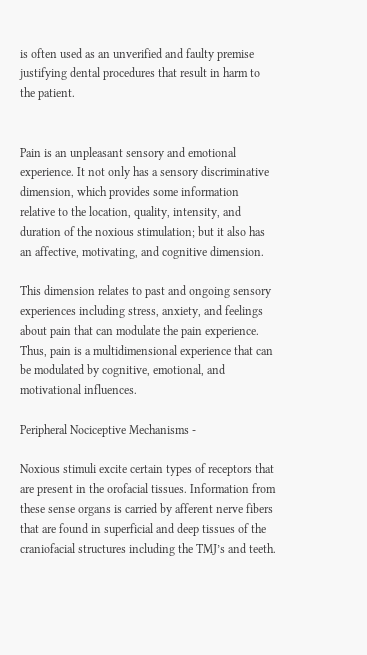is often used as an unverified and faulty premise justifying dental procedures that result in harm to the patient.


Pain is an unpleasant sensory and emotional experience. It not only has a sensory discriminative dimension, which provides some information relative to the location, quality, intensity, and duration of the noxious stimulation; but it also has an affective, motivating, and cognitive dimension.

This dimension relates to past and ongoing sensory experiences including stress, anxiety, and feelings about pain that can modulate the pain experience. Thus, pain is a multidimensional experience that can be modulated by cognitive, emotional, and motivational influences.

Peripheral Nociceptive Mechanisms -

Noxious stimuli excite certain types of receptors that are present in the orofacial tissues. Information from these sense organs is carried by afferent nerve fibers that are found in superficial and deep tissues of the craniofacial structures including the TMJ’s and teeth.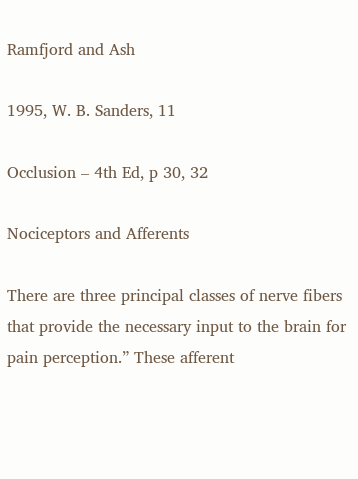Ramfjord and Ash

1995, W. B. Sanders, 11

Occlusion – 4th Ed, p 30, 32

Nociceptors and Afferents

There are three principal classes of nerve fibers that provide the necessary input to the brain for pain perception.” These afferent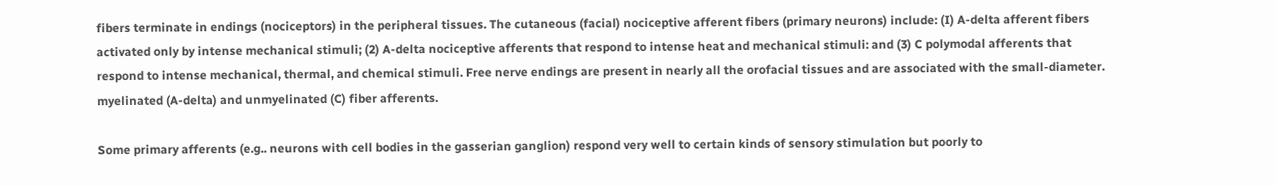fibers terminate in endings (nociceptors) in the peripheral tissues. The cutaneous (facial) nociceptive afferent fibers (primary neurons) include: (I) A-delta afferent fibers activated only by intense mechanical stimuli; (2) A-delta nociceptive afferents that respond to intense heat and mechanical stimuli: and (3) C polymodal afferents that respond to intense mechanical, thermal, and chemical stimuli. Free nerve endings are present in nearly all the orofacial tissues and are associated with the small-diameter. myelinated (A-delta) and unmyelinated (C) fiber afferents.

Some primary afferents (e.g.. neurons with cell bodies in the gasserian ganglion) respond very well to certain kinds of sensory stimulation but poorly to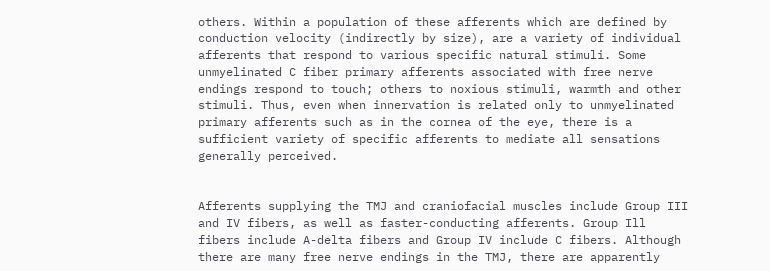others. Within a population of these afferents which are defined by conduction velocity (indirectly by size), are a variety of individual afferents that respond to various specific natural stimuli. Some unmyelinated C fiber primary afferents associated with free nerve endings respond to touch; others to noxious stimuli, warmth and other stimuli. Thus, even when innervation is related only to unmyelinated primary afferents such as in the cornea of the eye, there is a sufficient variety of specific afferents to mediate all sensations generally perceived.


Afferents supplying the TMJ and craniofacial muscles include Group III and IV fibers, as well as faster-conducting afferents. Group Ill fibers include A-delta fibers and Group IV include C fibers. Although there are many free nerve endings in the TMJ, there are apparently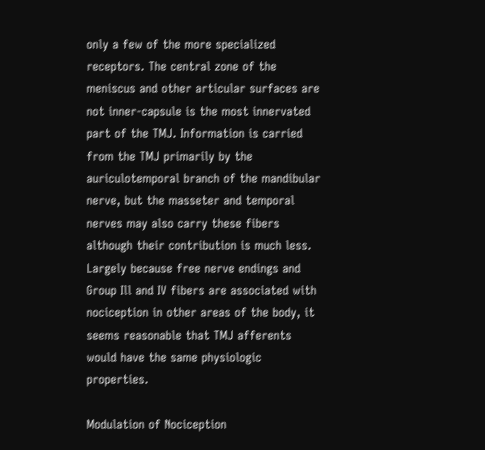only a few of the more specialized receptors. The central zone of the meniscus and other articular surfaces are not inner-capsule is the most innervated part of the TMJ. Information is carried from the TMJ primarily by the auriculotemporal branch of the mandibular nerve, but the masseter and temporal nerves may also carry these fibers although their contribution is much less. Largely because free nerve endings and Group Ill and IV fibers are associated with nociception in other areas of the body, it seems reasonable that TMJ afferents would have the same physiologic properties.

Modulation of Nociception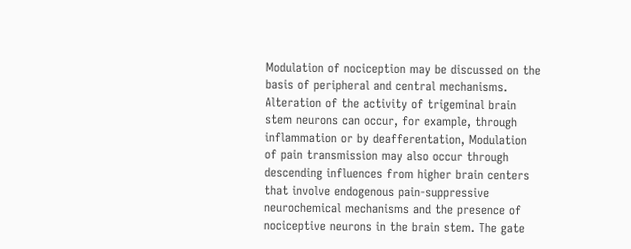Modulation of nociception may be discussed on the basis of peripheral and central mechanisms. Alteration of the activity of trigeminal brain stem neurons can occur, for example, through inflammation or by deafferentation, Modulation of pain transmission may also occur through descending influences from higher brain centers that involve endogenous pain-suppressive neurochemical mechanisms and the presence of nociceptive neurons in the brain stem. The gate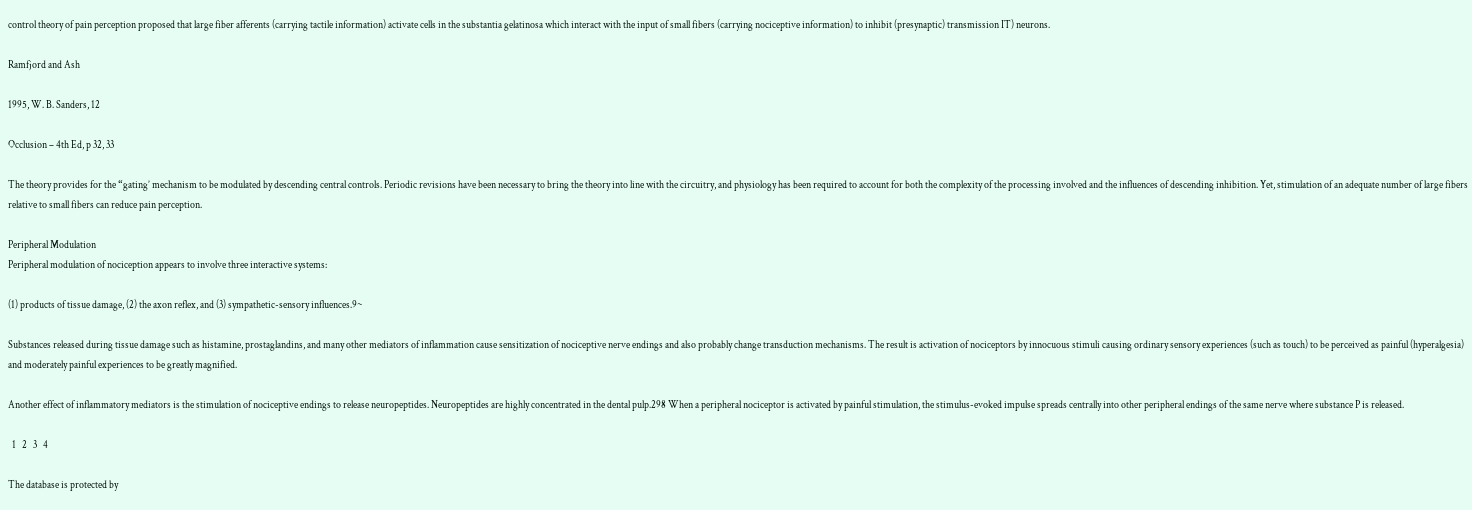control theory of pain perception proposed that large fiber afferents (carrying tactile information) activate cells in the substantia gelatinosa which interact with the input of small fibers (carrying nociceptive information) to inhibit (presynaptic) transmission IT) neurons.

Ramfjord and Ash

1995, W. B. Sanders, 12

Occlusion – 4th Ed, p 32, 33

The theory provides for the “gating’ mechanism to be modulated by descending central controls. Periodic revisions have been necessary to bring the theory into line with the circuitry, and physiology has been required to account for both the complexity of the processing involved and the influences of descending inhibition. Yet, stimulation of an adequate number of large fibers relative to small fibers can reduce pain perception.

Peripheral Modulation
Peripheral modulation of nociception appears to involve three interactive systems:

(1) products of tissue damage, (2) the axon reflex, and (3) sympathetic-sensory influences.9~

Substances released during tissue damage such as histamine, prostaglandins, and many other mediators of inflammation cause sensitization of nociceptive nerve endings and also probably change transduction mechanisms. The result is activation of nociceptors by innocuous stimuli causing ordinary sensory experiences (such as touch) to be perceived as painful (hyperalgesia) and moderately painful experiences to be greatly magnified.

Another effect of inflammatory mediators is the stimulation of nociceptive endings to release neuropeptides. Neuropeptides are highly concentrated in the dental pulp.298 When a peripheral nociceptor is activated by painful stimulation, the stimulus-evoked impulse spreads centrally into other peripheral endings of the same nerve where substance P is released.

  1   2   3   4

The database is protected by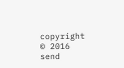copyright © 2016
send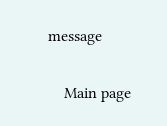message

    Main page